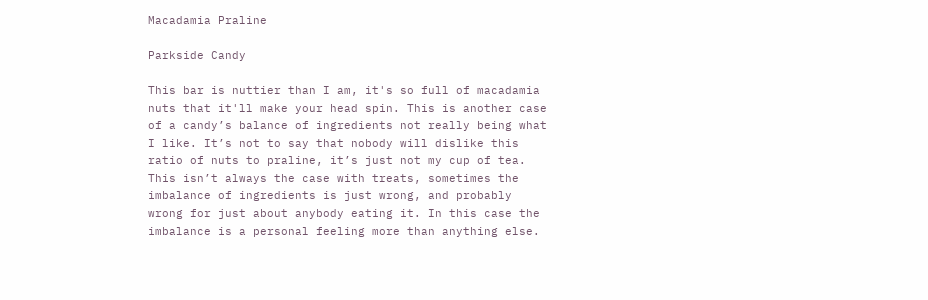Macadamia Praline

Parkside Candy

This bar is nuttier than I am, it's so full of macadamia nuts that it'll make your head spin. This is another case of a candy’s balance of ingredients not really being what I like. It’s not to say that nobody will dislike this ratio of nuts to praline, it’s just not my cup of tea. This isn’t always the case with treats, sometimes the imbalance of ingredients is just wrong, and probably wrong for just about anybody eating it. In this case the imbalance is a personal feeling more than anything else.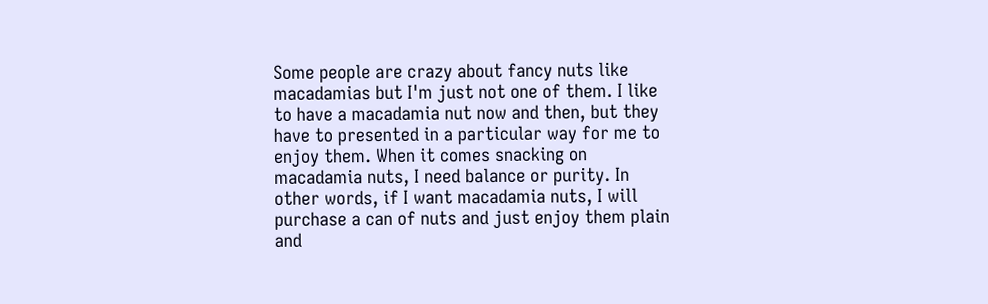Some people are crazy about fancy nuts like macadamias but I'm just not one of them. I like to have a macadamia nut now and then, but they have to presented in a particular way for me to enjoy them. When it comes snacking on macadamia nuts, I need balance or purity. In other words, if I want macadamia nuts, I will purchase a can of nuts and just enjoy them plain and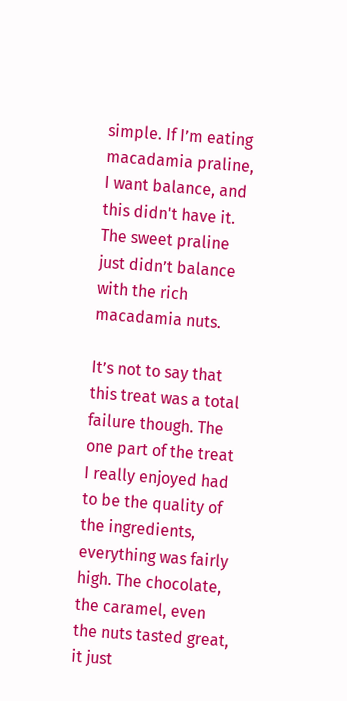simple. If I’m eating macadamia praline, I want balance, and this didn't have it. The sweet praline just didn’t balance with the rich macadamia nuts.

It’s not to say that this treat was a total failure though. The one part of the treat I really enjoyed had to be the quality of the ingredients, everything was fairly high. The chocolate, the caramel, even the nuts tasted great, it just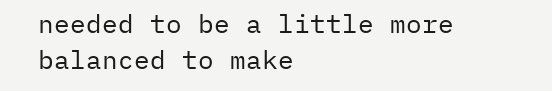needed to be a little more balanced to make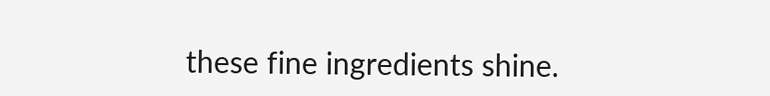these fine ingredients shine.